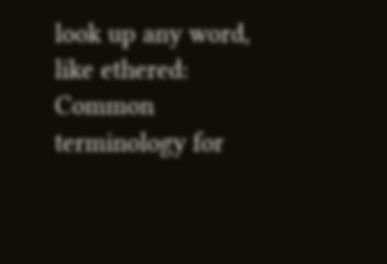look up any word, like ethered:
Common terminology for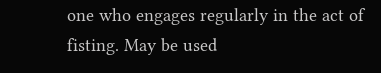one who engages regularly in the act of fisting. May be used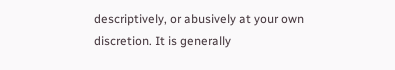descriptively, or abusively at your own discretion. It is generally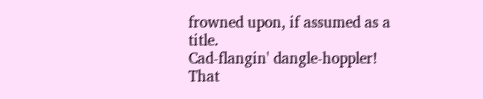frowned upon, if assumed as a title.
Cad-flangin' dangle-hoppler! That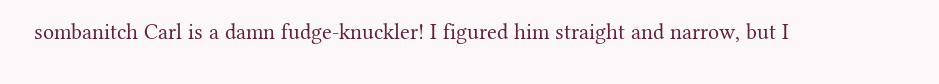sombanitch Carl is a damn fudge-knuckler! I figured him straight and narrow, but I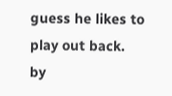guess he likes to play out back.
by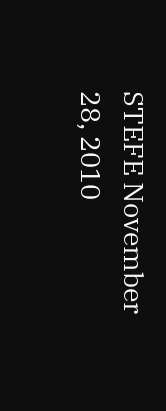STEFE November 28, 2010